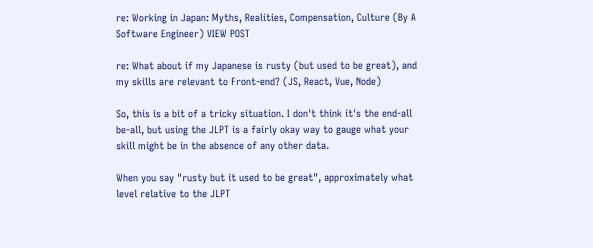re: Working in Japan: Myths, Realities, Compensation, Culture (By A Software Engineer) VIEW POST

re: What about if my Japanese is rusty (but used to be great), and my skills are relevant to Front-end? (JS, React, Vue, Node)

So, this is a bit of a tricky situation. I don't think it's the end-all be-all, but using the JLPT is a fairly okay way to gauge what your skill might be in the absence of any other data.

When you say "rusty but it used to be great", approximately what level relative to the JLPT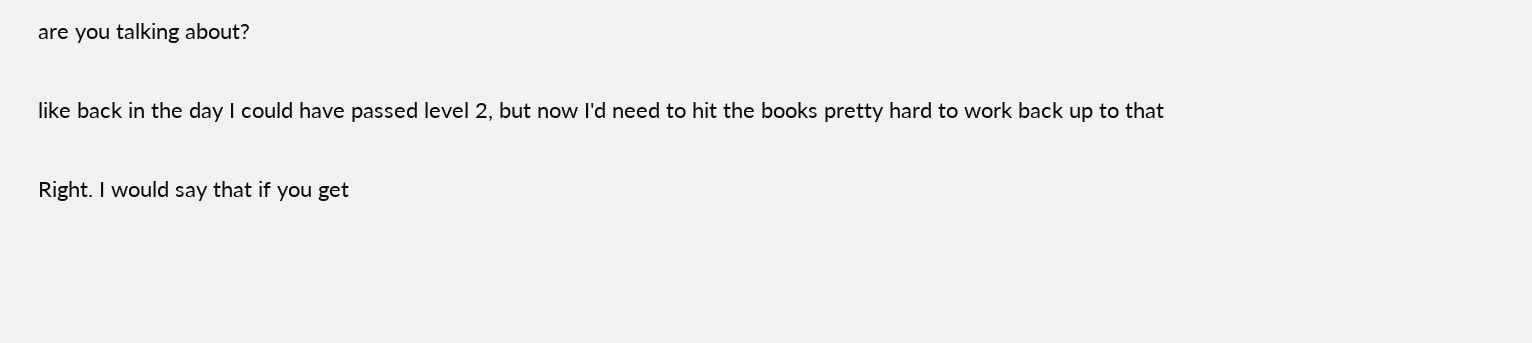are you talking about?

like back in the day I could have passed level 2, but now I'd need to hit the books pretty hard to work back up to that

Right. I would say that if you get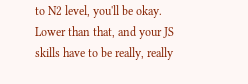to N2 level, you'll be okay. Lower than that, and your JS skills have to be really, really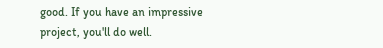good. If you have an impressive project, you'll do well.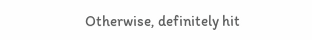Otherwise, definitely hit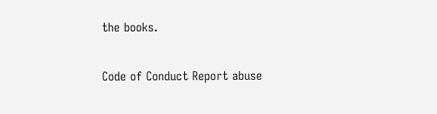the books.

Code of Conduct Report abuse